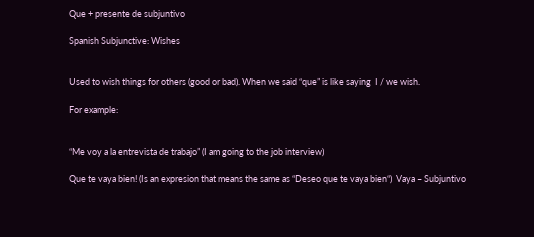Que + presente de subjuntivo

Spanish Subjunctive: Wishes


Used to wish things for others (good or bad). When we said “que” is like saying  I / we wish.

For example:


“Me voy a la entrevista de trabajo” (I am going to the job interview)

Que te vaya bien! (Is an expresion that means the same as “Deseo que te vaya bien“)  Vaya – Subjuntivo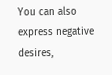You can also express negative desires,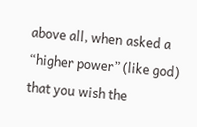above all, when asked a “higher power” (like god) that you wish the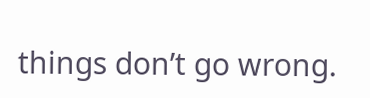things don’t go wrong.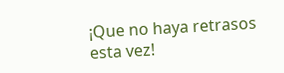¡Que no haya retrasos esta vez!